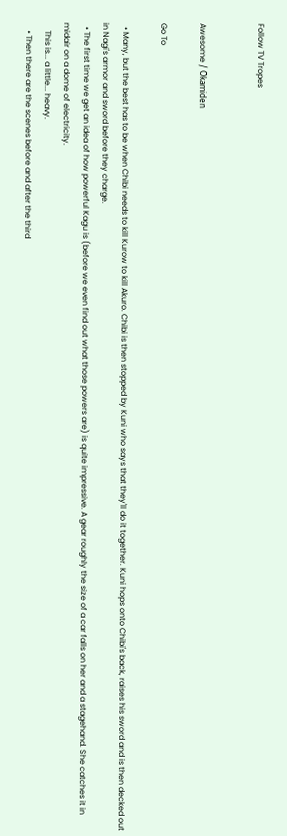Follow TV Tropes


Awesome / Ōkamiden

Go To

  • Many, but the best has to be when Chibi needs to kill Kurow to kill Akuro. Chibi is then stopped by Kuni who says that they'll do it together. Kuni hops onto Chibi's back, raises his sword and is then decked out in Nagi's armor and sword before they charge.
  • The first time we get an idea of how powerful Kagu is (before we even find out what those powers are) is quite impressive. A gear roughly the size of a car falls on her and a stagehand. She catches it in midair on a dome of electricity.
    This is... a little... heavy.
    • Then there are the scenes before and after the third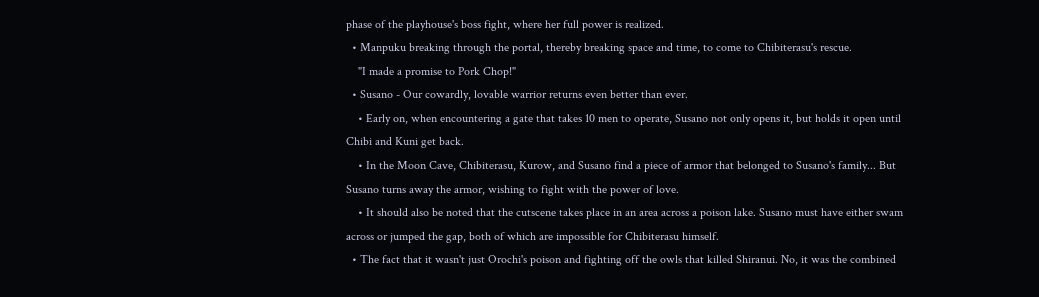phase of the playhouse's boss fight, where her full power is realized.
  • Manpuku breaking through the portal, thereby breaking space and time, to come to Chibiterasu's rescue.
    "I made a promise to Pork Chop!"
  • Susano - Our cowardly, lovable warrior returns even better than ever.
    • Early on, when encountering a gate that takes 10 men to operate, Susano not only opens it, but holds it open until Chibi and Kuni get back.
    • In the Moon Cave, Chibiterasu, Kurow, and Susano find a piece of armor that belonged to Susano's family... But Susano turns away the armor, wishing to fight with the power of love.
    • It should also be noted that the cutscene takes place in an area across a poison lake. Susano must have either swam across or jumped the gap, both of which are impossible for Chibiterasu himself.
  • The fact that it wasn't just Orochi's poison and fighting off the owls that killed Shiranui. No, it was the combined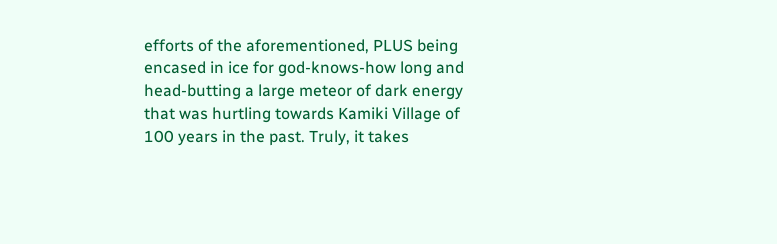efforts of the aforementioned, PLUS being encased in ice for god-knows-how long and head-butting a large meteor of dark energy that was hurtling towards Kamiki Village of 100 years in the past. Truly, it takes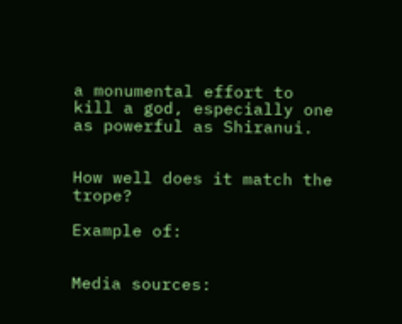a monumental effort to kill a god, especially one as powerful as Shiranui.


How well does it match the trope?

Example of:


Media sources: